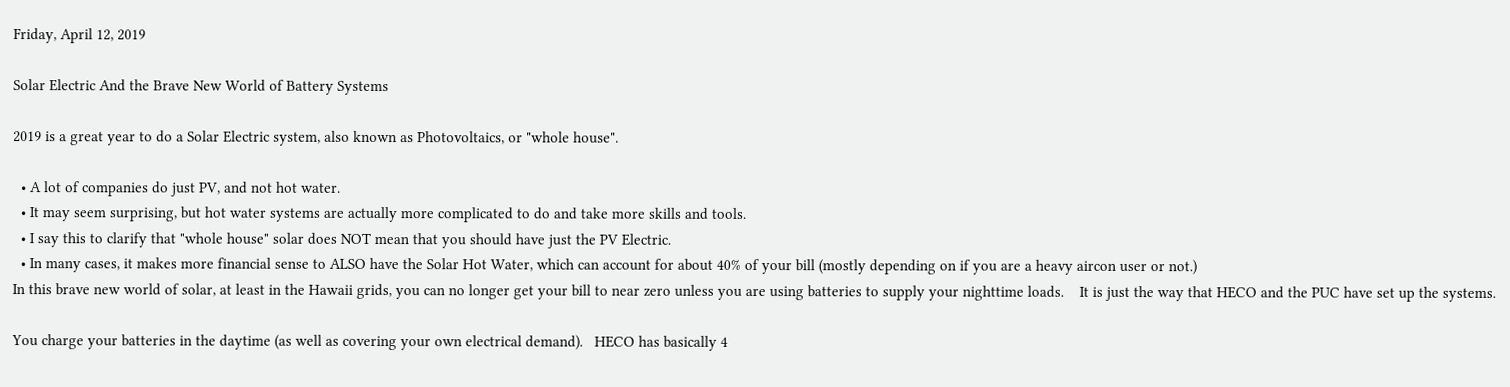Friday, April 12, 2019

Solar Electric And the Brave New World of Battery Systems

2019 is a great year to do a Solar Electric system, also known as Photovoltaics, or "whole house".

  • A lot of companies do just PV, and not hot water.
  • It may seem surprising, but hot water systems are actually more complicated to do and take more skills and tools.
  • I say this to clarify that "whole house" solar does NOT mean that you should have just the PV Electric.
  • In many cases, it makes more financial sense to ALSO have the Solar Hot Water, which can account for about 40% of your bill (mostly depending on if you are a heavy aircon user or not.)
In this brave new world of solar, at least in the Hawaii grids, you can no longer get your bill to near zero unless you are using batteries to supply your nighttime loads.    It is just the way that HECO and the PUC have set up the systems.

You charge your batteries in the daytime (as well as covering your own electrical demand).   HECO has basically 4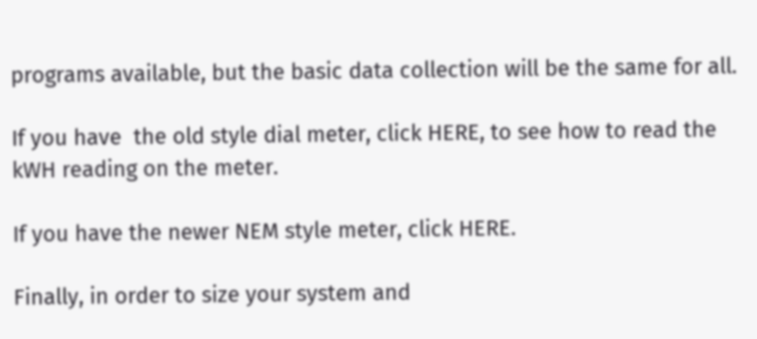programs available, but the basic data collection will be the same for all.

If you have  the old style dial meter, click HERE, to see how to read the kWH reading on the meter.

If you have the newer NEM style meter, click HERE.

Finally, in order to size your system and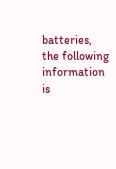batteries, the following information is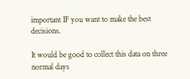important IF you want to make the best decisions.

It would be good to collect this data on three normal days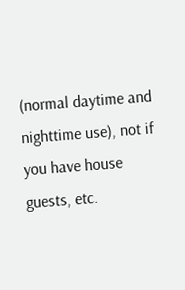(normal daytime and nighttime use), not if you have house guests, etc.